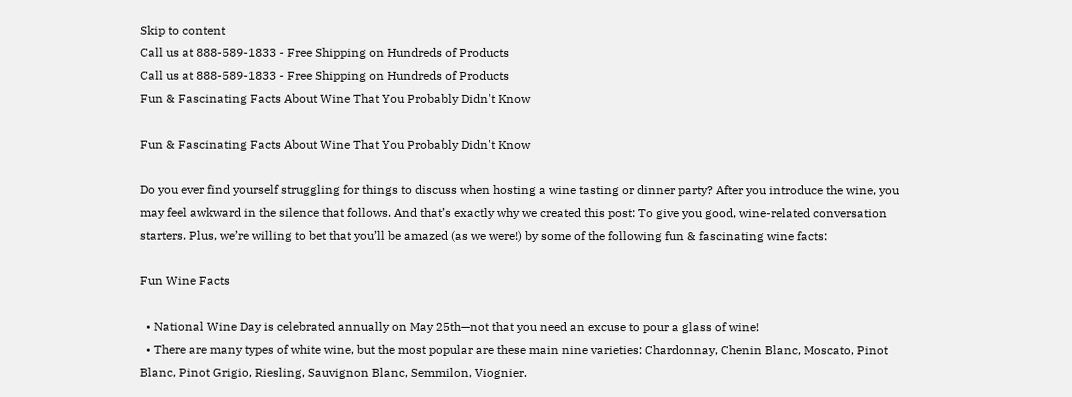Skip to content
Call us at 888-589-1833 - Free Shipping on Hundreds of Products
Call us at 888-589-1833 - Free Shipping on Hundreds of Products
Fun & Fascinating Facts About Wine That You Probably Didn't Know

Fun & Fascinating Facts About Wine That You Probably Didn't Know

Do you ever find yourself struggling for things to discuss when hosting a wine tasting or dinner party? After you introduce the wine, you may feel awkward in the silence that follows. And that’s exactly why we created this post: To give you good, wine-related conversation starters. Plus, we’re willing to bet that you’ll be amazed (as we were!) by some of the following fun & fascinating wine facts:

Fun Wine Facts

  • National Wine Day is celebrated annually on May 25th—not that you need an excuse to pour a glass of wine!
  • There are many types of white wine, but the most popular are these main nine varieties: Chardonnay, Chenin Blanc, Moscato, Pinot Blanc, Pinot Grigio, Riesling, Sauvignon Blanc, Semmilon, Viognier.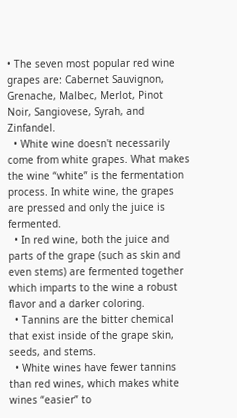• The seven most popular red wine grapes are: Cabernet Sauvignon, Grenache, Malbec, Merlot, Pinot Noir, Sangiovese, Syrah, and Zinfandel.
  • White wine doesn't necessarily come from white grapes. What makes the wine “white” is the fermentation process. In white wine, the grapes are pressed and only the juice is fermented.
  • In red wine, both the juice and parts of the grape (such as skin and even stems) are fermented together which imparts to the wine a robust flavor and a darker coloring.
  • Tannins are the bitter chemical that exist inside of the grape skin, seeds, and stems.
  • White wines have fewer tannins than red wines, which makes white wines “easier” to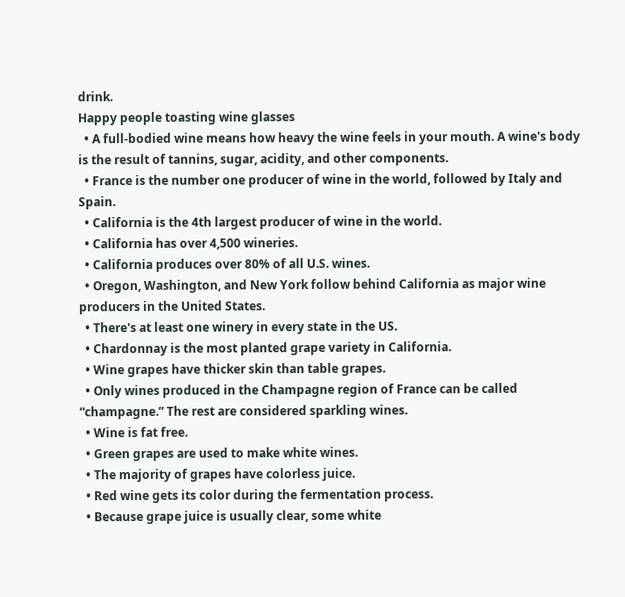drink.
Happy people toasting wine glasses
  • A full-bodied wine means how heavy the wine feels in your mouth. A wine's body is the result of tannins, sugar, acidity, and other components.
  • France is the number one producer of wine in the world, followed by Italy and Spain.
  • California is the 4th largest producer of wine in the world.
  • California has over 4,500 wineries.
  • California produces over 80% of all U.S. wines.
  • Oregon, Washington, and New York follow behind California as major wine producers in the United States.
  • There's at least one winery in every state in the US.
  • Chardonnay is the most planted grape variety in California.
  • Wine grapes have thicker skin than table grapes.
  • Only wines produced in the Champagne region of France can be called “champagne.” The rest are considered sparkling wines.
  • Wine is fat free.
  • Green grapes are used to make white wines.
  • The majority of grapes have colorless juice.
  • Red wine gets its color during the fermentation process.
  • Because grape juice is usually clear, some white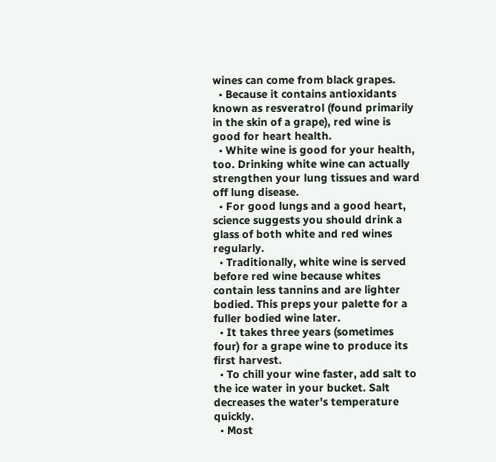wines can come from black grapes.
  • Because it contains antioxidants known as resveratrol (found primarily in the skin of a grape), red wine is good for heart health.
  • White wine is good for your health, too. Drinking white wine can actually strengthen your lung tissues and ward off lung disease.
  • For good lungs and a good heart, science suggests you should drink a glass of both white and red wines regularly.
  • Traditionally, white wine is served before red wine because whites contain less tannins and are lighter bodied. This preps your palette for a fuller bodied wine later.
  • It takes three years (sometimes four) for a grape wine to produce its first harvest.
  • To chill your wine faster, add salt to the ice water in your bucket. Salt decreases the water's temperature quickly.
  • Most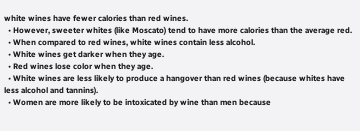white wines have fewer calories than red wines.
  • However, sweeter whites (like Moscato) tend to have more calories than the average red.
  • When compared to red wines, white wines contain less alcohol.
  • White wines get darker when they age.
  • Red wines lose color when they age.
  • White wines are less likely to produce a hangover than red wines (because whites have less alcohol and tannins).
  • Women are more likely to be intoxicated by wine than men because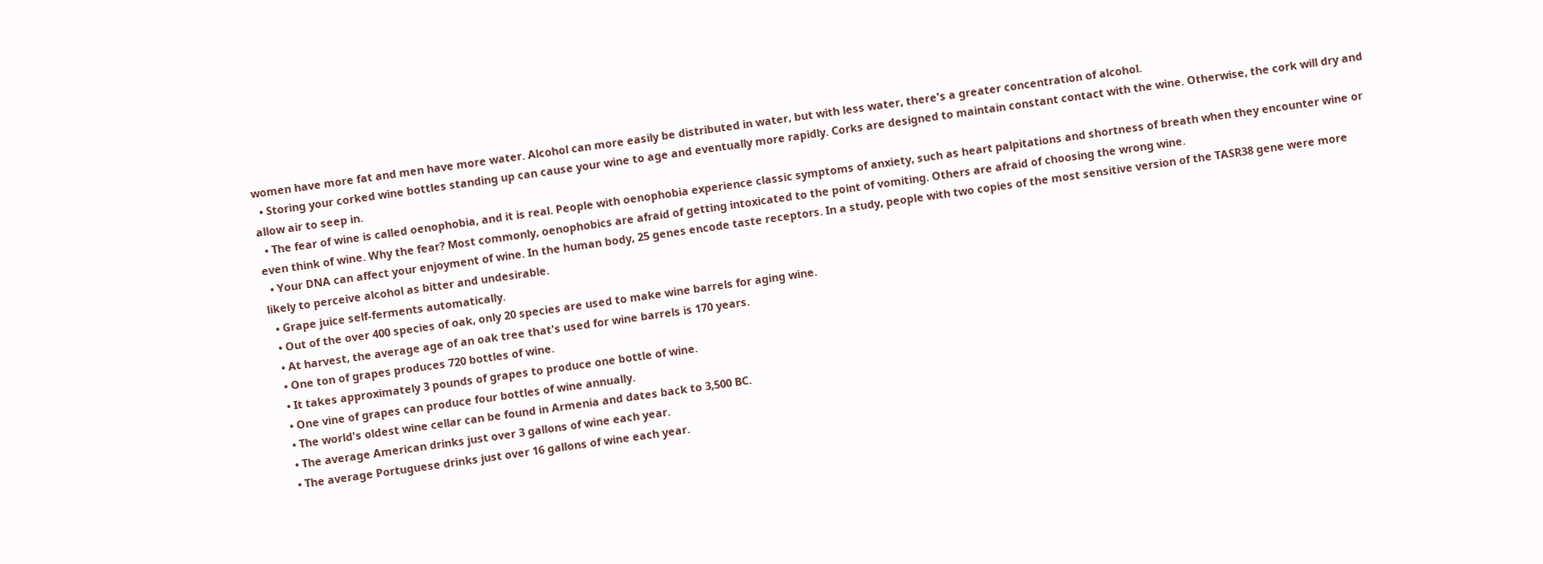women have more fat and men have more water. Alcohol can more easily be distributed in water, but with less water, there's a greater concentration of alcohol.
  • Storing your corked wine bottles standing up can cause your wine to age and eventually more rapidly. Corks are designed to maintain constant contact with the wine. Otherwise, the cork will dry and allow air to seep in.
  • The fear of wine is called oenophobia, and it is real. People with oenophobia experience classic symptoms of anxiety, such as heart palpitations and shortness of breath when they encounter wine or even think of wine. Why the fear? Most commonly, oenophobics are afraid of getting intoxicated to the point of vomiting. Others are afraid of choosing the wrong wine.
  • Your DNA can affect your enjoyment of wine. In the human body, 25 genes encode taste receptors. In a study, people with two copies of the most sensitive version of the TASR38 gene were more likely to perceive alcohol as bitter and undesirable.
  • Grape juice self-ferments automatically.
  • Out of the over 400 species of oak, only 20 species are used to make wine barrels for aging wine.
  • At harvest, the average age of an oak tree that's used for wine barrels is 170 years.
  • One ton of grapes produces 720 bottles of wine.
  • It takes approximately 3 pounds of grapes to produce one bottle of wine.
  • One vine of grapes can produce four bottles of wine annually.
  • The world's oldest wine cellar can be found in Armenia and dates back to 3,500 BC.
  • The average American drinks just over 3 gallons of wine each year.
  • The average Portuguese drinks just over 16 gallons of wine each year.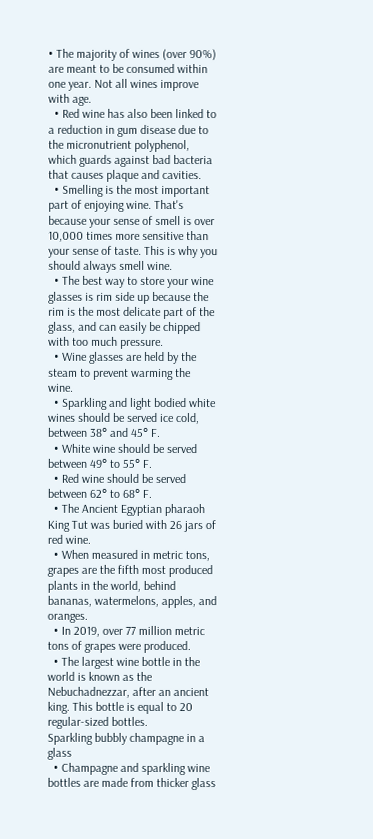• The majority of wines (over 90%) are meant to be consumed within one year. Not all wines improve with age.
  • Red wine has also been linked to a reduction in gum disease due to the micronutrient polyphenol, which guards against bad bacteria that causes plaque and cavities.
  • Smelling is the most important part of enjoying wine. That's because your sense of smell is over 10,000 times more sensitive than your sense of taste. This is why you should always smell wine.
  • The best way to store your wine glasses is rim side up because the rim is the most delicate part of the glass, and can easily be chipped with too much pressure.
  • Wine glasses are held by the steam to prevent warming the wine.
  • Sparkling and light bodied white wines should be served ice cold, between 38° and 45° F.
  • White wine should be served between 49° to 55° F.
  • Red wine should be served between 62° to 68° F.
  • The Ancient Egyptian pharaoh King Tut was buried with 26 jars of red wine.
  • When measured in metric tons, grapes are the fifth most produced plants in the world, behind bananas, watermelons, apples, and oranges.
  • In 2019, over 77 million metric tons of grapes were produced.
  • The largest wine bottle in the world is known as the Nebuchadnezzar, after an ancient king. This bottle is equal to 20 regular-sized bottles.
Sparkling bubbly champagne in a glass
  • Champagne and sparkling wine bottles are made from thicker glass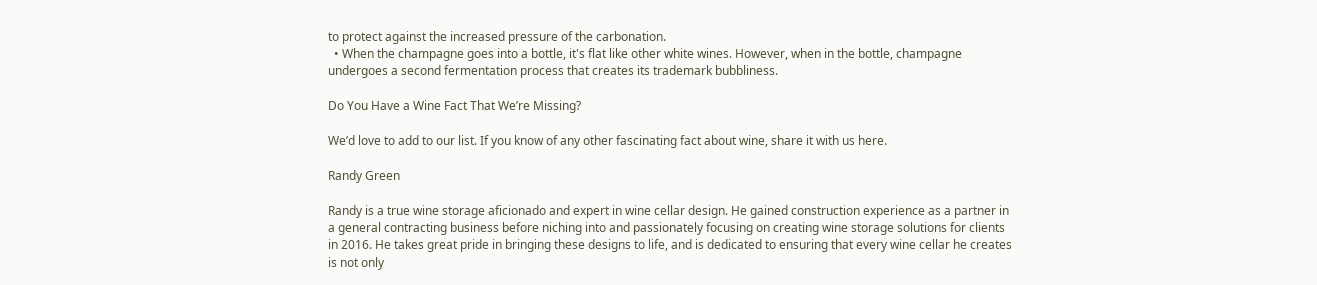to protect against the increased pressure of the carbonation.
  • When the champagne goes into a bottle, it's flat like other white wines. However, when in the bottle, champagne undergoes a second fermentation process that creates its trademark bubbliness.

Do You Have a Wine Fact That We’re Missing?

We’d love to add to our list. If you know of any other fascinating fact about wine, share it with us here.

Randy Green

Randy is a true wine storage aficionado and expert in wine cellar design. He gained construction experience as a partner in a general contracting business before niching into and passionately focusing on creating wine storage solutions for clients in 2016. He takes great pride in bringing these designs to life, and is dedicated to ensuring that every wine cellar he creates is not only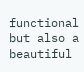functional but also a beautiful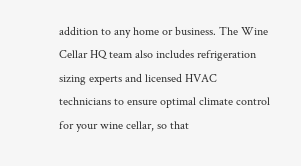addition to any home or business. The Wine Cellar HQ team also includes refrigeration sizing experts and licensed HVAC technicians to ensure optimal climate control for your wine cellar, so that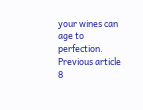your wines can age to perfection.
Previous article 8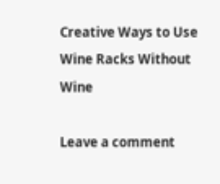Creative Ways to Use Wine Racks Without Wine

Leave a comment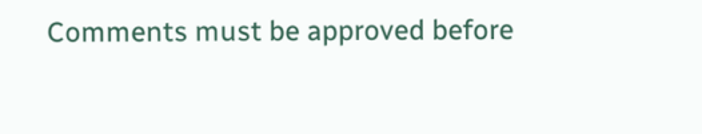Comments must be approved before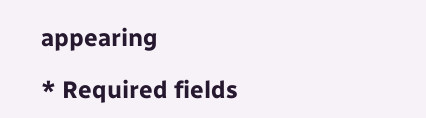appearing

* Required fields